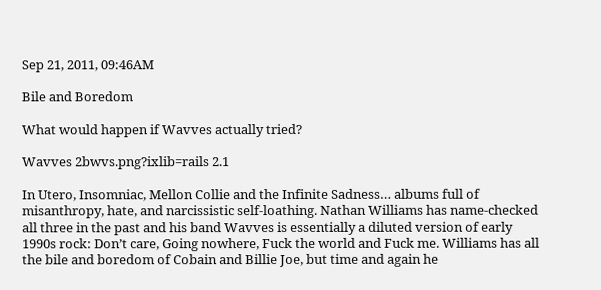Sep 21, 2011, 09:46AM

Bile and Boredom

What would happen if Wavves actually tried?

Wavves 2bwvs.png?ixlib=rails 2.1

In Utero, Insomniac, Mellon Collie and the Infinite Sadness… albums full of misanthropy, hate, and narcissistic self-loathing. Nathan Williams has name-checked all three in the past and his band Wavves is essentially a diluted version of early 1990s rock: Don’t care, Going nowhere, Fuck the world and Fuck me. Williams has all the bile and boredom of Cobain and Billie Joe, but time and again he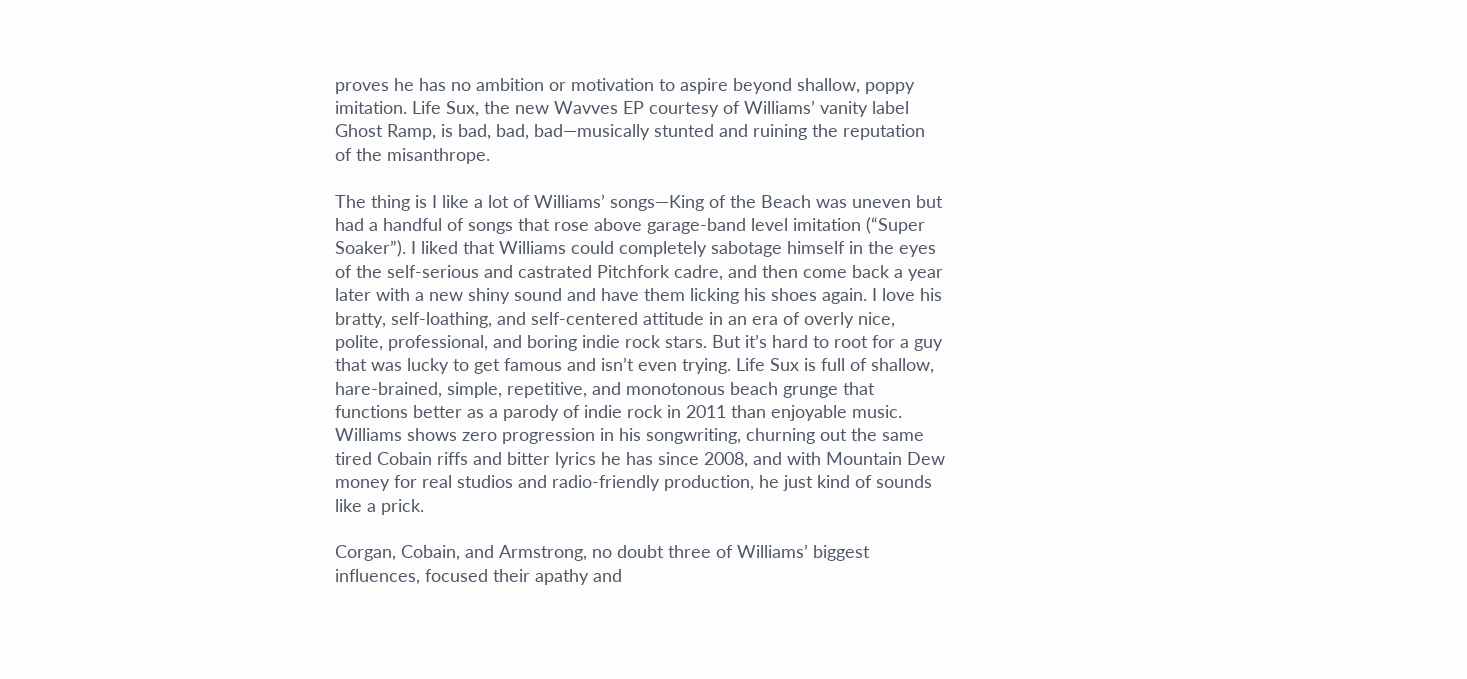proves he has no ambition or motivation to aspire beyond shallow, poppy imitation. Life Sux, the new Wavves EP courtesy of Williams’ vanity label Ghost Ramp, is bad, bad, bad—musically stunted and ruining the reputation of the misanthrope.

The thing is I like a lot of Williams’ songs—King of the Beach was uneven but had a handful of songs that rose above garage-band level imitation (“Super Soaker”). I liked that Williams could completely sabotage himself in the eyes of the self-serious and castrated Pitchfork cadre, and then come back a year later with a new shiny sound and have them licking his shoes again. I love his bratty, self-loathing, and self-centered attitude in an era of overly nice, polite, professional, and boring indie rock stars. But it’s hard to root for a guy that was lucky to get famous and isn’t even trying. Life Sux is full of shallow, hare-brained, simple, repetitive, and monotonous beach grunge that functions better as a parody of indie rock in 2011 than enjoyable music. Williams shows zero progression in his songwriting, churning out the same tired Cobain riffs and bitter lyrics he has since 2008, and with Mountain Dew money for real studios and radio-friendly production, he just kind of sounds like a prick.

Corgan, Cobain, and Armstrong, no doubt three of Williams’ biggest influences, focused their apathy and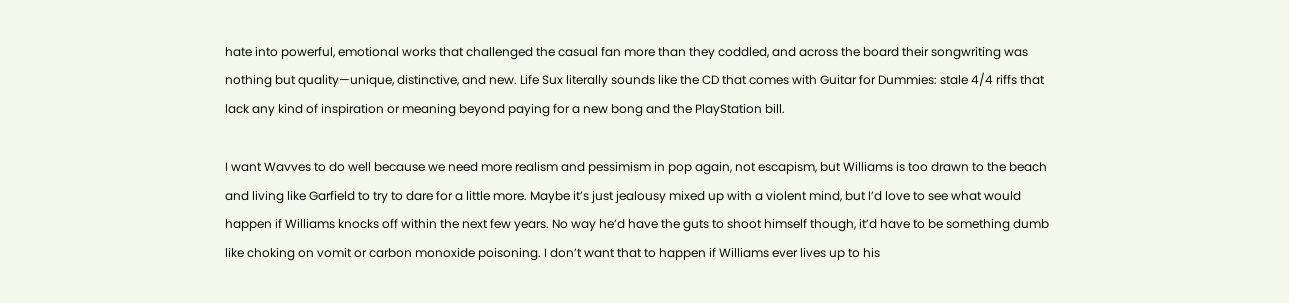hate into powerful, emotional works that challenged the casual fan more than they coddled, and across the board their songwriting was nothing but quality—unique, distinctive, and new. Life Sux literally sounds like the CD that comes with Guitar for Dummies: stale 4/4 riffs that lack any kind of inspiration or meaning beyond paying for a new bong and the PlayStation bill.

I want Wavves to do well because we need more realism and pessimism in pop again, not escapism, but Williams is too drawn to the beach and living like Garfield to try to dare for a little more. Maybe it’s just jealousy mixed up with a violent mind, but I’d love to see what would happen if Williams knocks off within the next few years. No way he’d have the guts to shoot himself though, it’d have to be something dumb like choking on vomit or carbon monoxide poisoning. I don’t want that to happen if Williams ever lives up to his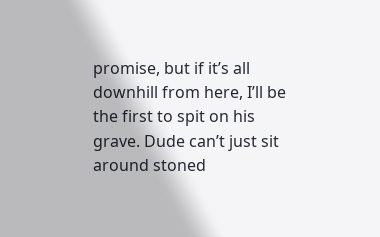promise, but if it’s all downhill from here, I’ll be the first to spit on his grave. Dude can’t just sit around stoned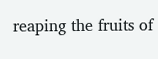reaping the fruits of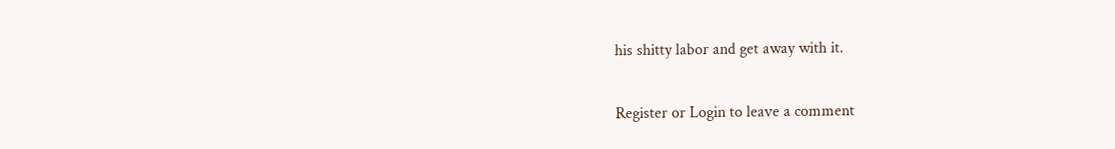his shitty labor and get away with it.


Register or Login to leave a comment